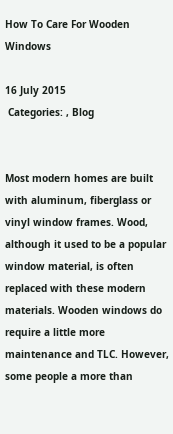How To Care For Wooden Windows

16 July 2015
 Categories: , Blog


Most modern homes are built with aluminum, fiberglass or vinyl window frames. Wood, although it used to be a popular window material, is often replaced with these modern materials. Wooden windows do require a little more maintenance and TLC. However, some people a more than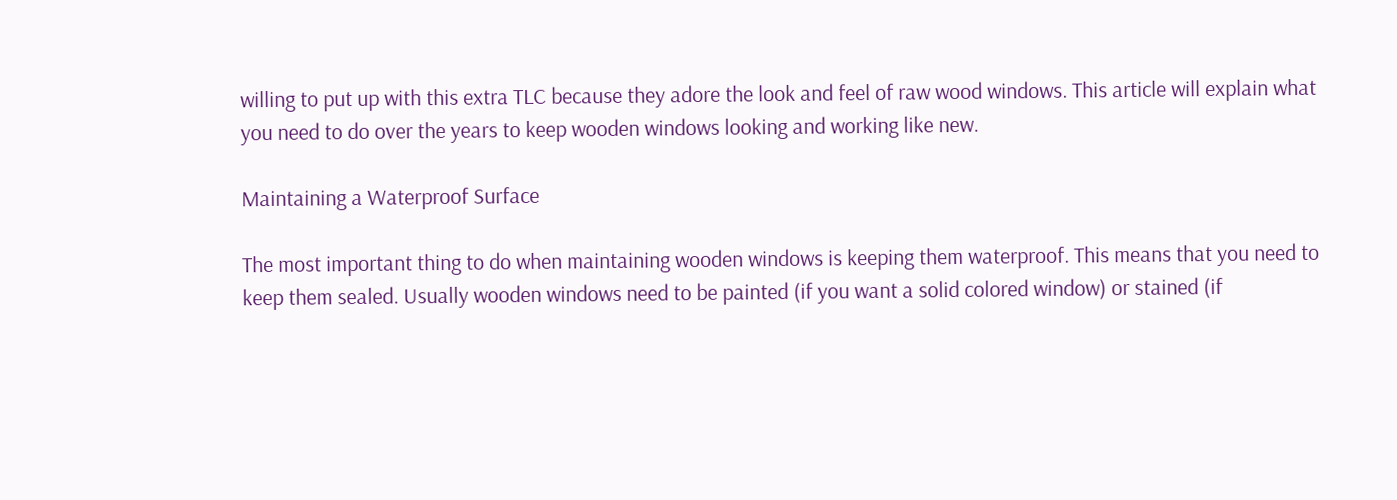willing to put up with this extra TLC because they adore the look and feel of raw wood windows. This article will explain what you need to do over the years to keep wooden windows looking and working like new.

Maintaining a Waterproof Surface

The most important thing to do when maintaining wooden windows is keeping them waterproof. This means that you need to keep them sealed. Usually wooden windows need to be painted (if you want a solid colored window) or stained (if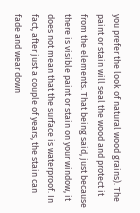you prefer the look of natural wood grains). The paint or stain will seal the wood and protect it from the elements. That being said, just because there is visible paint or stain on your window, it does not mean that the surface is waterproof. In fact, after just a couple of years, the stain can fade and wear down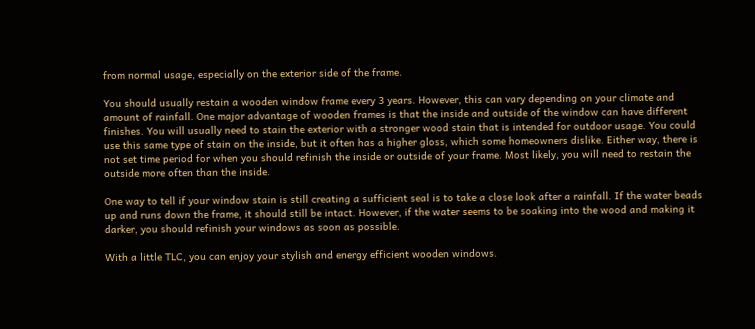from normal usage, especially on the exterior side of the frame.

You should usually restain a wooden window frame every 3 years. However, this can vary depending on your climate and amount of rainfall. One major advantage of wooden frames is that the inside and outside of the window can have different finishes. You will usually need to stain the exterior with a stronger wood stain that is intended for outdoor usage. You could use this same type of stain on the inside, but it often has a higher gloss, which some homeowners dislike. Either way, there is not set time period for when you should refinish the inside or outside of your frame. Most likely, you will need to restain the outside more often than the inside.

One way to tell if your window stain is still creating a sufficient seal is to take a close look after a rainfall. If the water beads up and runs down the frame, it should still be intact. However, if the water seems to be soaking into the wood and making it darker, you should refinish your windows as soon as possible.

With a little TLC, you can enjoy your stylish and energy efficient wooden windows.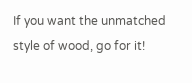If you want the unmatched style of wood, go for it!